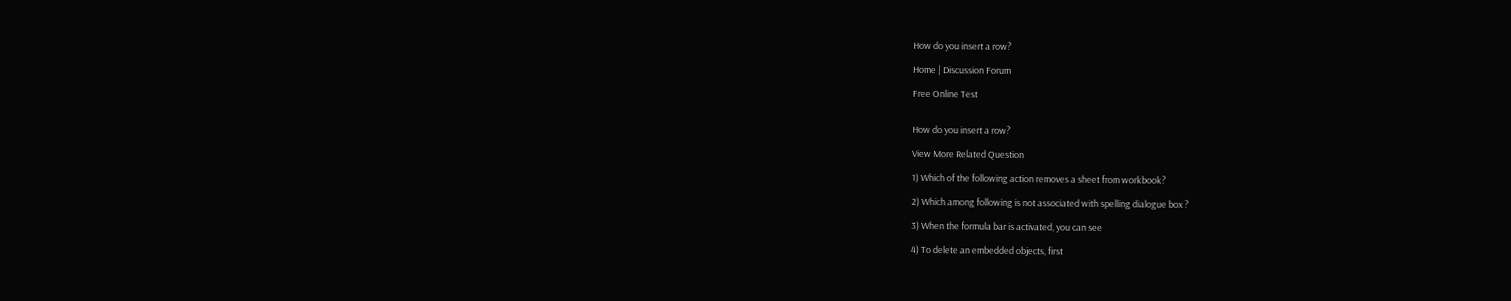How do you insert a row?

Home | Discussion Forum

Free Online Test


How do you insert a row?

View More Related Question

1) Which of the following action removes a sheet from workbook?

2) Which among following is not associated with spelling dialogue box ?

3) When the formula bar is activated, you can see

4) To delete an embedded objects, first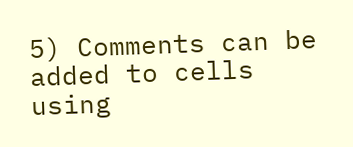5) Comments can be added to cells using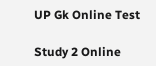UP Gk Online Test

Study 2 Online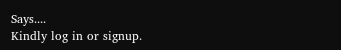Says....
Kindly log in or signup.